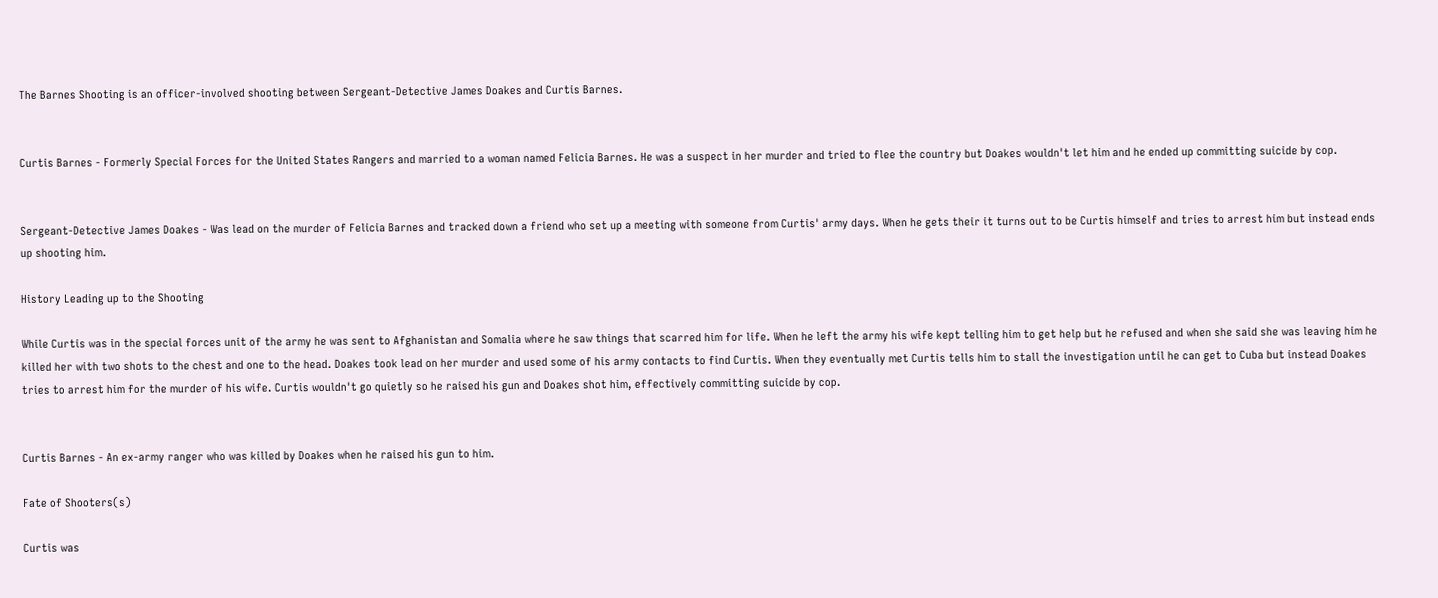The Barnes Shooting is an officer-involved shooting between Sergeant-Detective James Doakes and Curtis Barnes.


Curtis Barnes - Formerly Special Forces for the United States Rangers and married to a woman named Felicia Barnes. He was a suspect in her murder and tried to flee the country but Doakes wouldn't let him and he ended up committing suicide by cop.


Sergeant-Detective James Doakes - Was lead on the murder of Felicia Barnes and tracked down a friend who set up a meeting with someone from Curtis' army days. When he gets their it turns out to be Curtis himself and tries to arrest him but instead ends up shooting him.

History Leading up to the Shooting

While Curtis was in the special forces unit of the army he was sent to Afghanistan and Somalia where he saw things that scarred him for life. When he left the army his wife kept telling him to get help but he refused and when she said she was leaving him he killed her with two shots to the chest and one to the head. Doakes took lead on her murder and used some of his army contacts to find Curtis. When they eventually met Curtis tells him to stall the investigation until he can get to Cuba but instead Doakes tries to arrest him for the murder of his wife. Curtis wouldn't go quietly so he raised his gun and Doakes shot him, effectively committing suicide by cop.


Curtis Barnes - An ex-army ranger who was killed by Doakes when he raised his gun to him.

Fate of Shooters(s)

Curtis was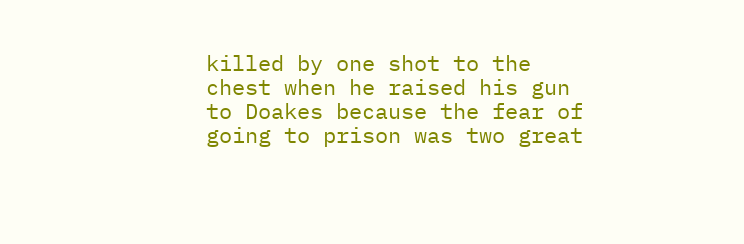killed by one shot to the chest when he raised his gun to Doakes because the fear of going to prison was two great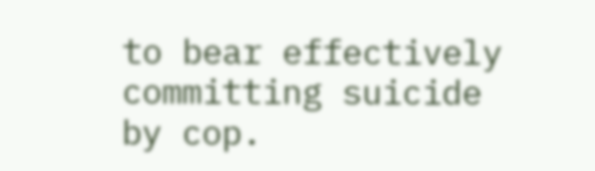to bear effectively committing suicide by cop.